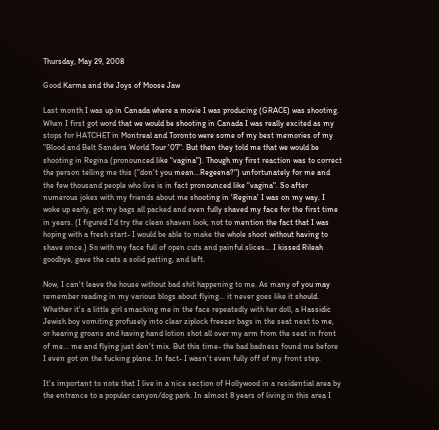Thursday, May 29, 2008

Good Karma and the Joys of Moose Jaw

Last month I was up in Canada where a movie I was producing (GRACE) was shooting. When I first got word that we would be shooting in Canada I was really excited as my stops for HATCHET in Montreal and Toronto were some of my best memories of my "Blood and Belt Sanders World Tour '07". But then they told me that we would be shooting in Regina (pronounced like "vagina"). Though my first reaction was to correct the person telling me this ("don't you mean...Regeena?") unfortunately for me and the few thousand people who live is in fact pronounced like "vagina". So after numerous jokes with my friends about me shooting in 'Regina' I was on my way. I woke up early, got my bags all packed and even fully shaved my face for the first time in years. (I figured I'd try the clean shaven look, not to mention the fact that I was hoping with a fresh start- I would be able to make the whole shoot without having to shave once.) So with my face full of open cuts and painful slices... I kissed Rileah goodbye, gave the cats a solid patting, and left.

Now, I can't leave the house without bad shit happening to me. As many of you may remember reading in my various blogs about flying... it never goes like it should. Whether it's a little girl smacking me in the face repeatedly with her doll, a Hassidic Jewish boy vomiting profusely into clear ziplock freezer bags in the seat next to me, or hearing groans and having hand lotion shot all over my arm from the seat in front of me... me and flying just don't mix. But this time- the bad badness found me before I even got on the fucking plane. In fact- I wasn't even fully off of my front step.

It's important to note that I live in a nice section of Hollywood in a residential area by the entrance to a popular canyon/dog park. In almost 8 years of living in this area I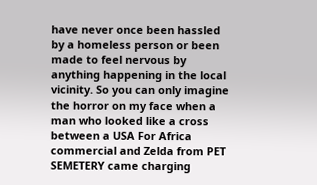have never once been hassled by a homeless person or been made to feel nervous by anything happening in the local vicinity. So you can only imagine the horror on my face when a man who looked like a cross between a USA For Africa commercial and Zelda from PET SEMETERY came charging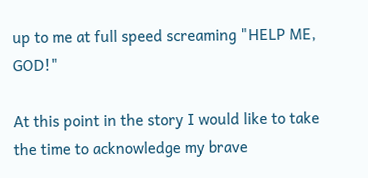up to me at full speed screaming "HELP ME, GOD!"

At this point in the story I would like to take the time to acknowledge my brave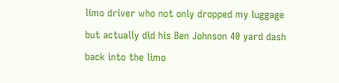limo driver who not only dropped my luggage but actually did his Ben Johnson 40 yard dash back into the limo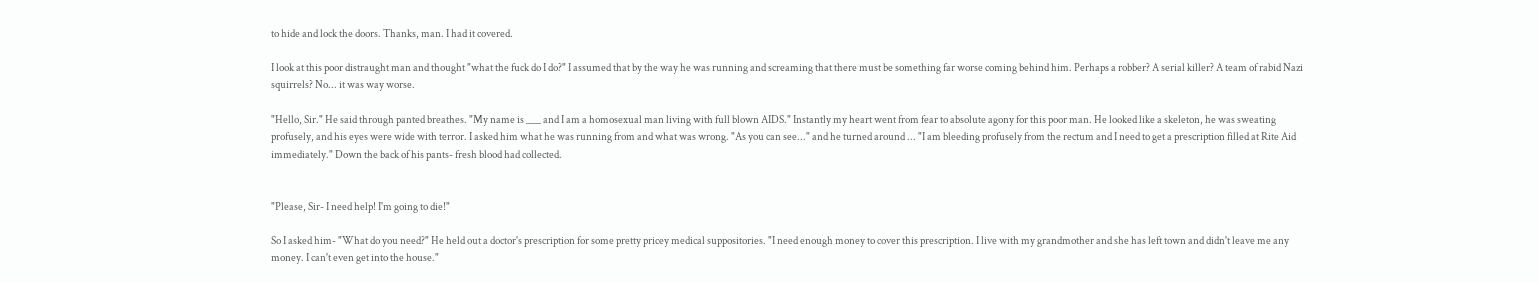to hide and lock the doors. Thanks, man. I had it covered.

I look at this poor distraught man and thought "what the fuck do I do?" I assumed that by the way he was running and screaming that there must be something far worse coming behind him. Perhaps a robber? A serial killer? A team of rabid Nazi squirrels? No... it was way worse.

"Hello, Sir." He said through panted breathes. "My name is ___ and I am a homosexual man living with full blown AIDS." Instantly my heart went from fear to absolute agony for this poor man. He looked like a skeleton, he was sweating profusely, and his eyes were wide with terror. I asked him what he was running from and what was wrong. "As you can see..." and he turned around ... "I am bleeding profusely from the rectum and I need to get a prescription filled at Rite Aid immediately." Down the back of his pants- fresh blood had collected.


"Please, Sir- I need help! I'm going to die!"

So I asked him- "What do you need?" He held out a doctor's prescription for some pretty pricey medical suppositories. "I need enough money to cover this prescription. I live with my grandmother and she has left town and didn't leave me any money. I can't even get into the house."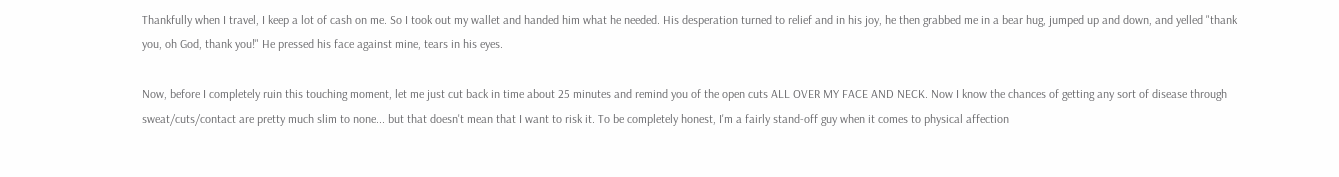Thankfully when I travel, I keep a lot of cash on me. So I took out my wallet and handed him what he needed. His desperation turned to relief and in his joy, he then grabbed me in a bear hug, jumped up and down, and yelled "thank you, oh God, thank you!" He pressed his face against mine, tears in his eyes.

Now, before I completely ruin this touching moment, let me just cut back in time about 25 minutes and remind you of the open cuts ALL OVER MY FACE AND NECK. Now I know the chances of getting any sort of disease through sweat/cuts/contact are pretty much slim to none... but that doesn't mean that I want to risk it. To be completely honest, I'm a fairly stand-off guy when it comes to physical affection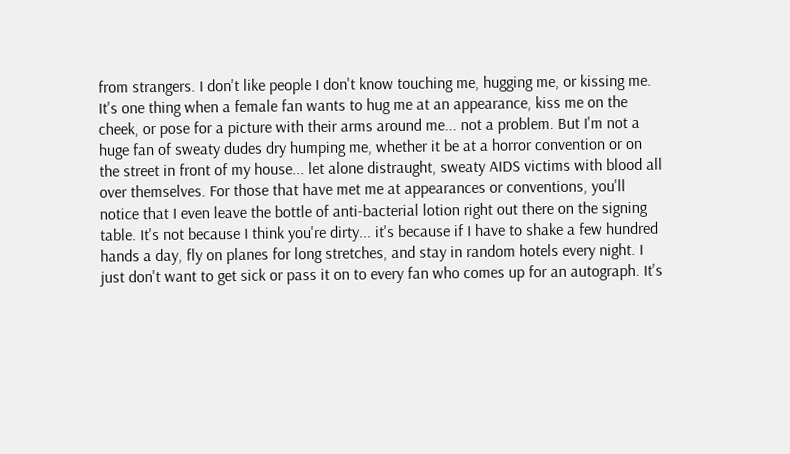from strangers. I don't like people I don't know touching me, hugging me, or kissing me. It's one thing when a female fan wants to hug me at an appearance, kiss me on the cheek, or pose for a picture with their arms around me... not a problem. But I'm not a huge fan of sweaty dudes dry humping me, whether it be at a horror convention or on the street in front of my house... let alone distraught, sweaty AIDS victims with blood all over themselves. For those that have met me at appearances or conventions, you'll notice that I even leave the bottle of anti-bacterial lotion right out there on the signing table. It's not because I think you're dirty... it's because if I have to shake a few hundred hands a day, fly on planes for long stretches, and stay in random hotels every night. I just don't want to get sick or pass it on to every fan who comes up for an autograph. It's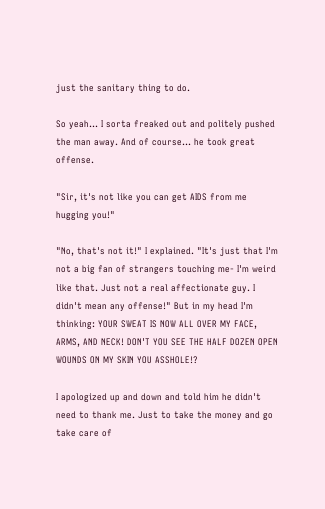just the sanitary thing to do.

So yeah... I sorta freaked out and politely pushed the man away. And of course... he took great offense.

"Sir, it's not like you can get AIDS from me hugging you!"

"No, that's not it!" I explained. "It's just that I'm not a big fan of strangers touching me- I'm weird like that. Just not a real affectionate guy. I didn't mean any offense!" But in my head I'm thinking: YOUR SWEAT IS NOW ALL OVER MY FACE, ARMS, AND NECK! DON'T YOU SEE THE HALF DOZEN OPEN WOUNDS ON MY SKIN YOU ASSHOLE!?

I apologized up and down and told him he didn't need to thank me. Just to take the money and go take care of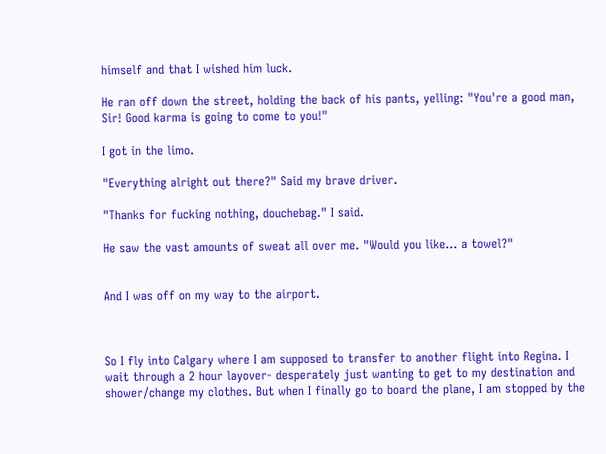himself and that I wished him luck.

He ran off down the street, holding the back of his pants, yelling: "You're a good man, Sir! Good karma is going to come to you!"

I got in the limo.

"Everything alright out there?" Said my brave driver.

"Thanks for fucking nothing, douchebag." I said.

He saw the vast amounts of sweat all over me. "Would you like... a towel?"


And I was off on my way to the airport.



So I fly into Calgary where I am supposed to transfer to another flight into Regina. I wait through a 2 hour layover- desperately just wanting to get to my destination and shower/change my clothes. But when I finally go to board the plane, I am stopped by the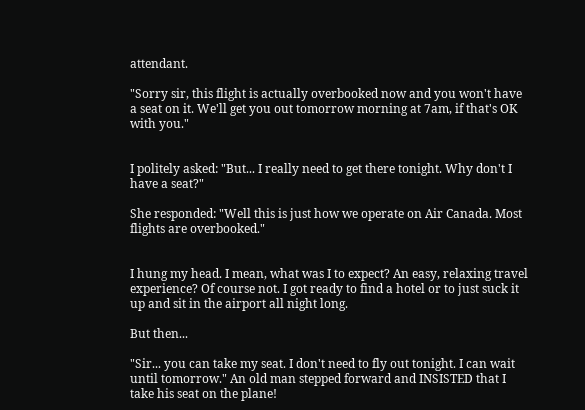attendant.

"Sorry sir, this flight is actually overbooked now and you won't have a seat on it. We'll get you out tomorrow morning at 7am, if that's OK with you."


I politely asked: "But... I really need to get there tonight. Why don't I have a seat?"

She responded: "Well this is just how we operate on Air Canada. Most flights are overbooked."


I hung my head. I mean, what was I to expect? An easy, relaxing travel experience? Of course not. I got ready to find a hotel or to just suck it up and sit in the airport all night long.

But then...

"Sir... you can take my seat. I don't need to fly out tonight. I can wait until tomorrow." An old man stepped forward and INSISTED that I take his seat on the plane!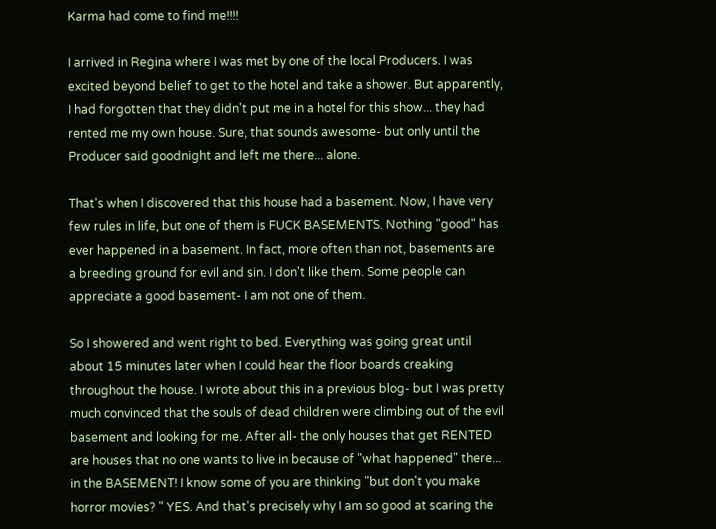Karma had come to find me!!!!

I arrived in Regina where I was met by one of the local Producers. I was excited beyond belief to get to the hotel and take a shower. But apparently, I had forgotten that they didn't put me in a hotel for this show... they had rented me my own house. Sure, that sounds awesome- but only until the Producer said goodnight and left me there... alone.

That's when I discovered that this house had a basement. Now, I have very few rules in life, but one of them is FUCK BASEMENTS. Nothing "good" has ever happened in a basement. In fact, more often than not, basements are a breeding ground for evil and sin. I don't like them. Some people can appreciate a good basement- I am not one of them.

So I showered and went right to bed. Everything was going great until about 15 minutes later when I could hear the floor boards creaking throughout the house. I wrote about this in a previous blog- but I was pretty much convinced that the souls of dead children were climbing out of the evil basement and looking for me. After all- the only houses that get RENTED are houses that no one wants to live in because of "what happened" there... in the BASEMENT! I know some of you are thinking "but don't you make horror movies? " YES. And that's precisely why I am so good at scaring the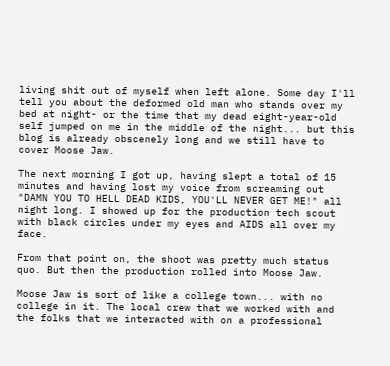living shit out of myself when left alone. Some day I'll tell you about the deformed old man who stands over my bed at night- or the time that my dead eight-year-old self jumped on me in the middle of the night... but this blog is already obscenely long and we still have to cover Moose Jaw.

The next morning I got up, having slept a total of 15 minutes and having lost my voice from screaming out "DAMN YOU TO HELL DEAD KIDS, YOU'LL NEVER GET ME!" all night long. I showed up for the production tech scout with black circles under my eyes and AIDS all over my face.

From that point on, the shoot was pretty much status quo. But then the production rolled into Moose Jaw.

Moose Jaw is sort of like a college town... with no college in it. The local crew that we worked with and the folks that we interacted with on a professional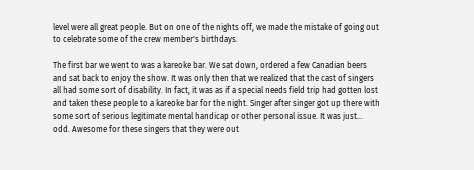level were all great people. But on one of the nights off, we made the mistake of going out to celebrate some of the crew member's birthdays.

The first bar we went to was a kareoke bar. We sat down, ordered a few Canadian beers and sat back to enjoy the show. It was only then that we realized that the cast of singers all had some sort of disability. In fact, it was as if a special needs field trip had gotten lost and taken these people to a kareoke bar for the night. Singer after singer got up there with some sort of serious legitimate mental handicap or other personal issue. It was just... odd. Awesome for these singers that they were out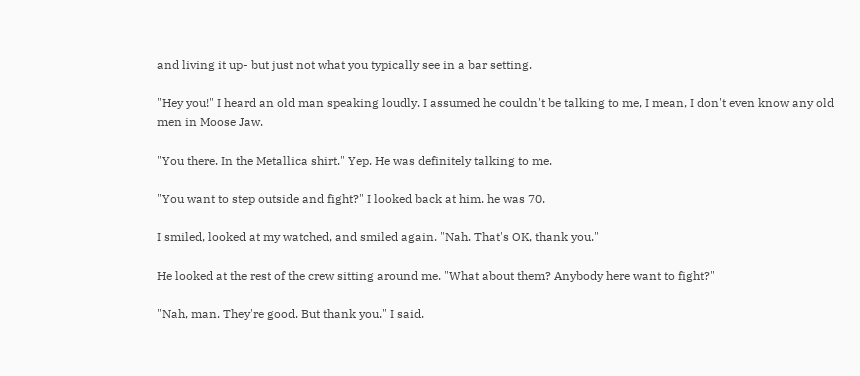and living it up- but just not what you typically see in a bar setting.

"Hey you!" I heard an old man speaking loudly. I assumed he couldn't be talking to me, I mean, I don't even know any old men in Moose Jaw.

"You there. In the Metallica shirt." Yep. He was definitely talking to me.

"You want to step outside and fight?" I looked back at him. he was 70.

I smiled, looked at my watched, and smiled again. "Nah. That's OK, thank you."

He looked at the rest of the crew sitting around me. "What about them? Anybody here want to fight?"

"Nah, man. They're good. But thank you." I said.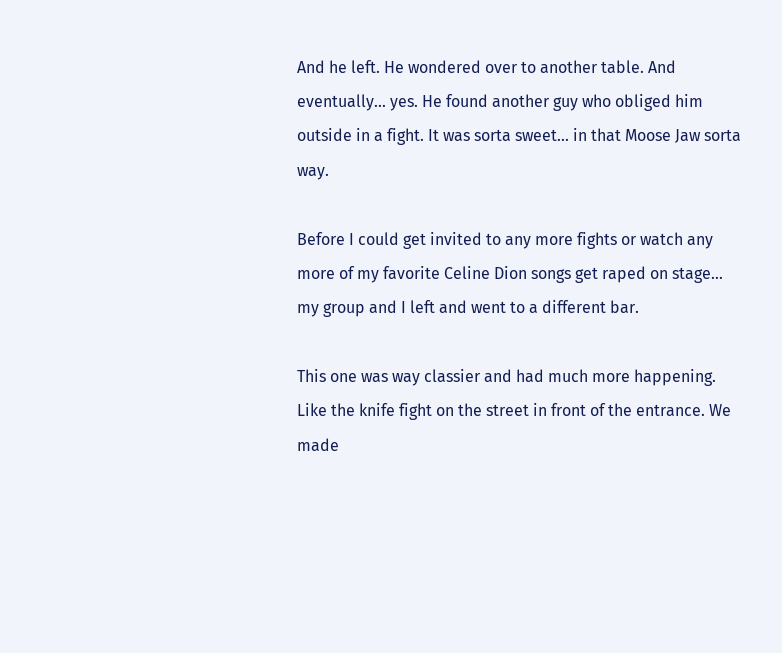And he left. He wondered over to another table. And eventually... yes. He found another guy who obliged him outside in a fight. It was sorta sweet... in that Moose Jaw sorta way.

Before I could get invited to any more fights or watch any more of my favorite Celine Dion songs get raped on stage... my group and I left and went to a different bar.

This one was way classier and had much more happening. Like the knife fight on the street in front of the entrance. We made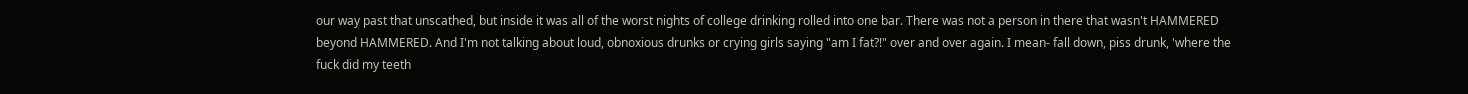our way past that unscathed, but inside it was all of the worst nights of college drinking rolled into one bar. There was not a person in there that wasn't HAMMERED beyond HAMMERED. And I'm not talking about loud, obnoxious drunks or crying girls saying "am I fat?!" over and over again. I mean- fall down, piss drunk, 'where the fuck did my teeth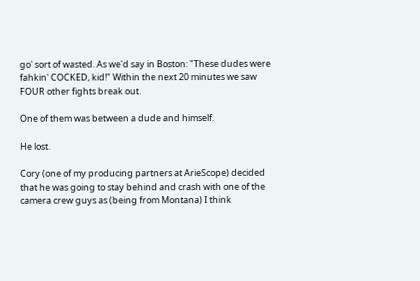go' sort of wasted. As we'd say in Boston: "These dudes were fahkin' COCKED, kid!" Within the next 20 minutes we saw FOUR other fights break out.

One of them was between a dude and himself.

He lost.

Cory (one of my producing partners at ArieScope) decided that he was going to stay behind and crash with one of the camera crew guys as (being from Montana) I think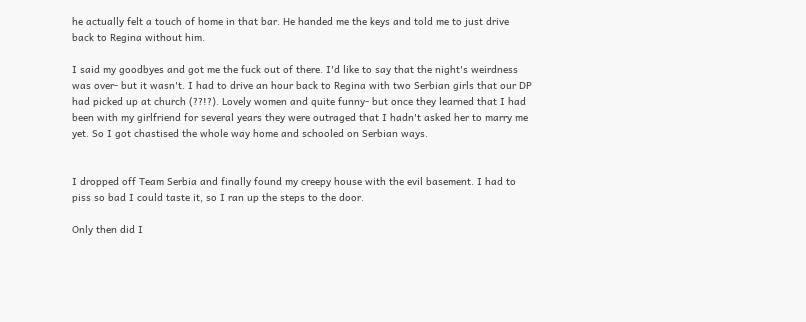he actually felt a touch of home in that bar. He handed me the keys and told me to just drive back to Regina without him.

I said my goodbyes and got me the fuck out of there. I'd like to say that the night's weirdness was over- but it wasn't. I had to drive an hour back to Regina with two Serbian girls that our DP had picked up at church (??!?). Lovely women and quite funny- but once they learned that I had been with my girlfriend for several years they were outraged that I hadn't asked her to marry me yet. So I got chastised the whole way home and schooled on Serbian ways.


I dropped off Team Serbia and finally found my creepy house with the evil basement. I had to piss so bad I could taste it, so I ran up the steps to the door.

Only then did I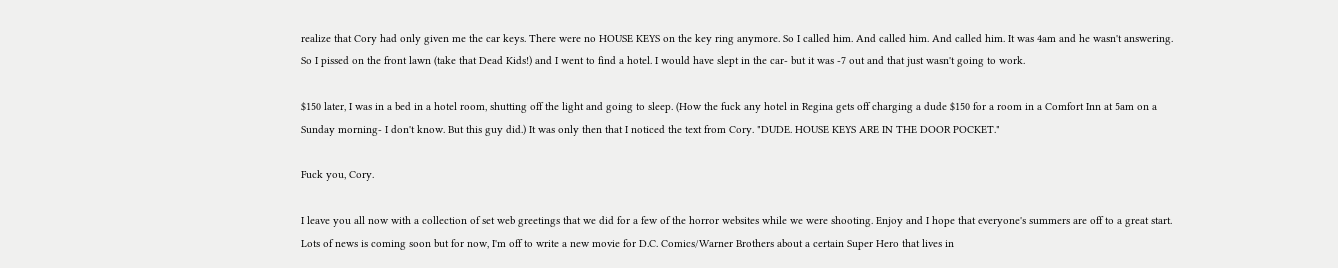realize that Cory had only given me the car keys. There were no HOUSE KEYS on the key ring anymore. So I called him. And called him. And called him. It was 4am and he wasn't answering. So I pissed on the front lawn (take that Dead Kids!) and I went to find a hotel. I would have slept in the car- but it was -7 out and that just wasn't going to work.

$150 later, I was in a bed in a hotel room, shutting off the light and going to sleep. (How the fuck any hotel in Regina gets off charging a dude $150 for a room in a Comfort Inn at 5am on a Sunday morning- I don't know. But this guy did.) It was only then that I noticed the text from Cory. "DUDE. HOUSE KEYS ARE IN THE DOOR POCKET."

Fuck you, Cory.

I leave you all now with a collection of set web greetings that we did for a few of the horror websites while we were shooting. Enjoy and I hope that everyone's summers are off to a great start. Lots of news is coming soon but for now, I'm off to write a new movie for D.C. Comics/Warner Brothers about a certain Super Hero that lives in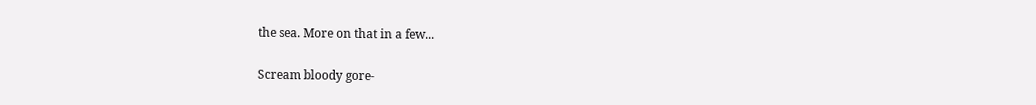the sea. More on that in a few...

Scream bloody gore-